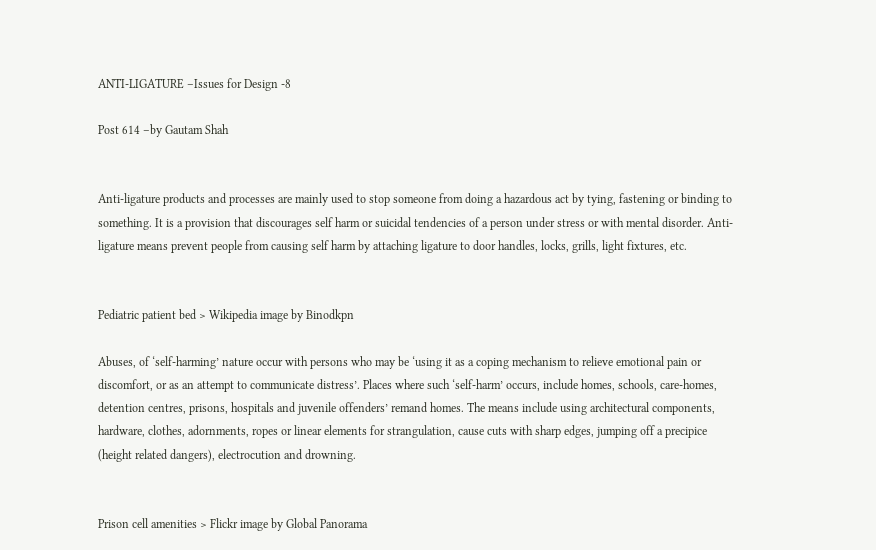ANTI-LIGATURE –Issues for Design -8

Post 614 –by Gautam Shah


Anti-ligature products and processes are mainly used to stop someone from doing a hazardous act by tying, fastening or binding to something. It is a provision that discourages self harm or suicidal tendencies of a person under stress or with mental disorder. Anti-ligature means prevent people from causing self harm by attaching ligature to door handles, locks, grills, light fixtures, etc.


Pediatric patient bed > Wikipedia image by Binodkpn

Abuses, of ‘self-harming’ nature occur with persons who may be ‘using it as a coping mechanism to relieve emotional pain or discomfort, or as an attempt to communicate distress’. Places where such ‘self-harm’ occurs, include homes, schools, care-homes, detention centres, prisons, hospitals and juvenile offenders’ remand homes. The means include using architectural components, hardware, clothes, adornments, ropes or linear elements for strangulation, cause cuts with sharp edges, jumping off a precipice (height related dangers), electrocution and drowning.


Prison cell amenities > Flickr image by Global Panorama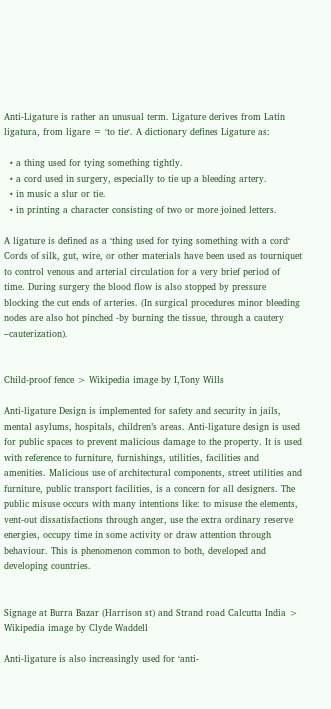Anti-Ligature is rather an unusual term. Ligature derives from Latin ligatura, from ligare = ‘to tie‘. A dictionary defines Ligature as:

  • a thing used for tying something tightly.
  • a cord used in surgery, especially to tie up a bleeding artery.
  • in music a slur or tie.
  • in printing a character consisting of two or more joined letters.

A ligature is defined as a ‘thing used for tying something with a cord‘ Cords of silk, gut, wire, or other materials have been used as tourniquet to control venous and arterial circulation for a very brief period of time. During surgery the blood flow is also stopped by pressure blocking the cut ends of arteries. (In surgical procedures minor bleeding nodes are also hot pinched -by burning the tissue, through a cautery –cauterization).


Child-proof fence > Wikipedia image by I,Tony Wills

Anti-ligature Design is implemented for safety and security in jails, mental asylums, hospitals, children’s areas. Anti-ligature design is used for public spaces to prevent malicious damage to the property. It is used with reference to furniture, furnishings, utilities, facilities and amenities. Malicious use of architectural components, street utilities and furniture, public transport facilities, is a concern for all designers. The public misuse occurs with many intentions like: to misuse the elements, vent-out dissatisfactions through anger, use the extra ordinary reserve energies, occupy time in some activity or draw attention through behaviour. This is phenomenon common to both, developed and developing countries.


Signage at Burra Bazar (Harrison st) and Strand road Calcutta India > Wikipedia image by Clyde Waddell

Anti-ligature is also increasingly used for ‘anti-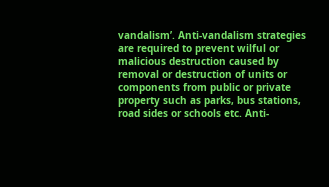vandalism’. Anti-vandalism strategies are required to prevent wilful or malicious destruction caused by removal or destruction of units or components from public or private property such as parks, bus stations, road sides or schools etc. Anti-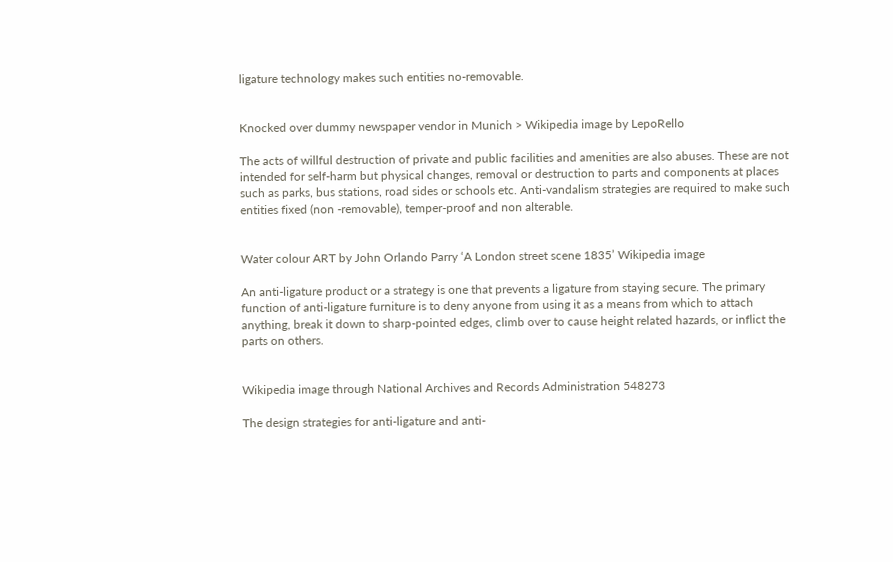ligature technology makes such entities no-removable.


Knocked over dummy newspaper vendor in Munich > Wikipedia image by LepoRello

The acts of willful destruction of private and public facilities and amenities are also abuses. These are not intended for self-harm but physical changes, removal or destruction to parts and components at places such as parks, bus stations, road sides or schools etc. Anti-vandalism strategies are required to make such entities fixed (non -removable), temper-proof and non alterable.


Water colour ART by John Orlando Parry ‘A London street scene 1835’ Wikipedia image

An anti-ligature product or a strategy is one that prevents a ligature from staying secure. The primary function of anti-ligature furniture is to deny anyone from using it as a means from which to attach anything, break it down to sharp-pointed edges, climb over to cause height related hazards, or inflict the parts on others.


Wikipedia image through National Archives and Records Administration 548273

The design strategies for anti-ligature and anti-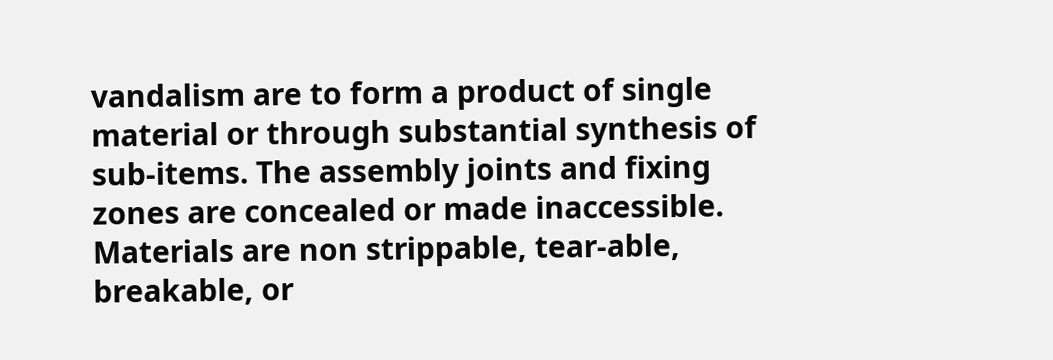vandalism are to form a product of single material or through substantial synthesis of sub-items. The assembly joints and fixing zones are concealed or made inaccessible. Materials are non strippable, tear-able, breakable, or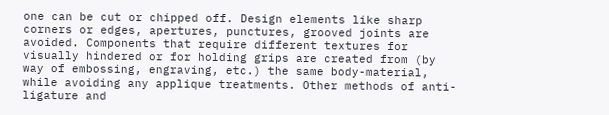one can be cut or chipped off. Design elements like sharp corners or edges, apertures, punctures, grooved joints are avoided. Components that require different textures for visually hindered or for holding grips are created from (by way of embossing, engraving, etc.) the same body-material, while avoiding any applique treatments. Other methods of anti-ligature and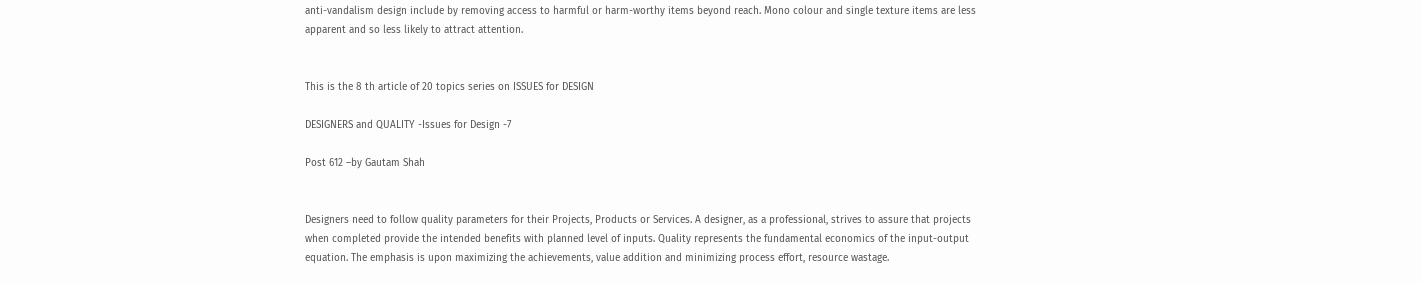anti-vandalism design include by removing access to harmful or harm-worthy items beyond reach. Mono colour and single texture items are less apparent and so less likely to attract attention.


This is the 8 th article of 20 topics series on ISSUES for DESIGN

DESIGNERS and QUALITY -Issues for Design -7

Post 612 –by Gautam Shah


Designers need to follow quality parameters for their Projects, Products or Services. A designer, as a professional, strives to assure that projects when completed provide the intended benefits with planned level of inputs. Quality represents the fundamental economics of the input-output equation. The emphasis is upon maximizing the achievements, value addition and minimizing process effort, resource wastage.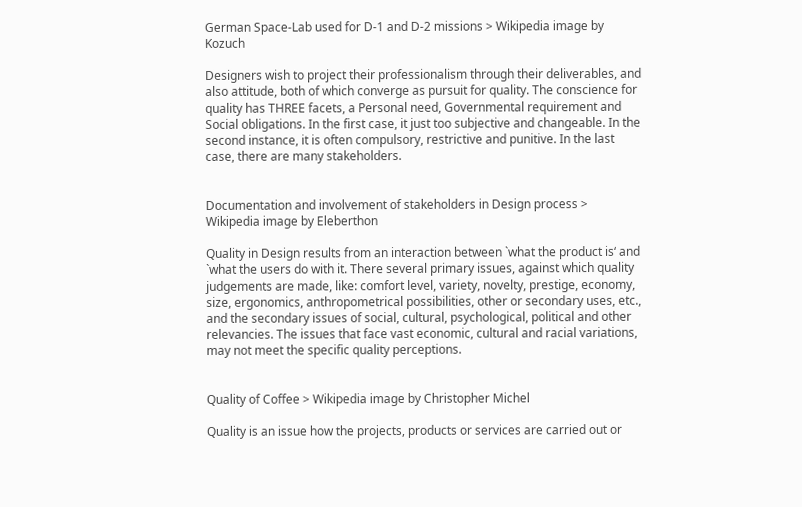German Space-Lab used for D-1 and D-2 missions > Wikipedia image by Kozuch

Designers wish to project their professionalism through their deliverables, and also attitude, both of which converge as pursuit for quality. The conscience for quality has THREE facets, a Personal need, Governmental requirement and Social obligations. In the first case, it just too subjective and changeable. In the second instance, it is often compulsory, restrictive and punitive. In the last case, there are many stakeholders.


Documentation and involvement of stakeholders in Design process > Wikipedia image by Eleberthon

Quality in Design results from an interaction between `what the product is‘ and `what the users do with it. There several primary issues, against which quality judgements are made, like: comfort level, variety, novelty, prestige, economy, size, ergonomics, anthropometrical possibilities, other or secondary uses, etc., and the secondary issues of social, cultural, psychological, political and other relevancies. The issues that face vast economic, cultural and racial variations, may not meet the specific quality perceptions.


Quality of Coffee > Wikipedia image by Christopher Michel

Quality is an issue how the projects, products or services are carried out or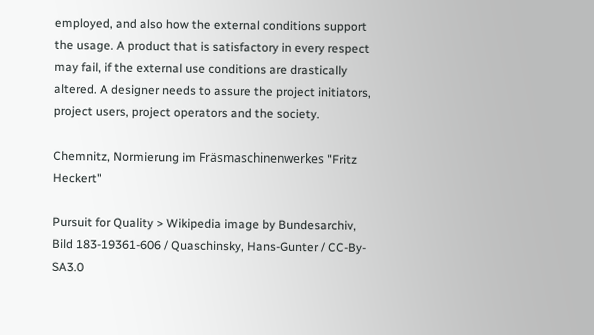employed, and also how the external conditions support the usage. A product that is satisfactory in every respect may fail, if the external use conditions are drastically altered. A designer needs to assure the project initiators, project users, project operators and the society.

Chemnitz, Normierung im Fräsmaschinenwerkes "Fritz Heckert"

Pursuit for Quality > Wikipedia image by Bundesarchiv, Bild 183-19361-606 / Quaschinsky, Hans-Gunter / CC-By-SA3.0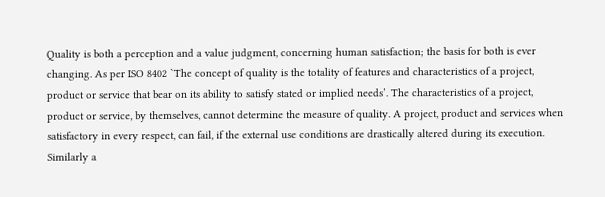Quality is both a perception and a value judgment, concerning human satisfaction; the basis for both is ever changing. As per ISO 8402 `The concept of quality is the totality of features and characteristics of a project, product or service that bear on its ability to satisfy stated or implied needs’. The characteristics of a project, product or service, by themselves, cannot determine the measure of quality. A project, product and services when satisfactory in every respect, can fail, if the external use conditions are drastically altered during its execution. Similarly a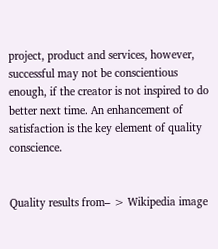project, product and services, however, successful may not be conscientious enough, if the creator is not inspired to do better next time. An enhancement of satisfaction is the key element of quality conscience.


Quality results from– > Wikipedia image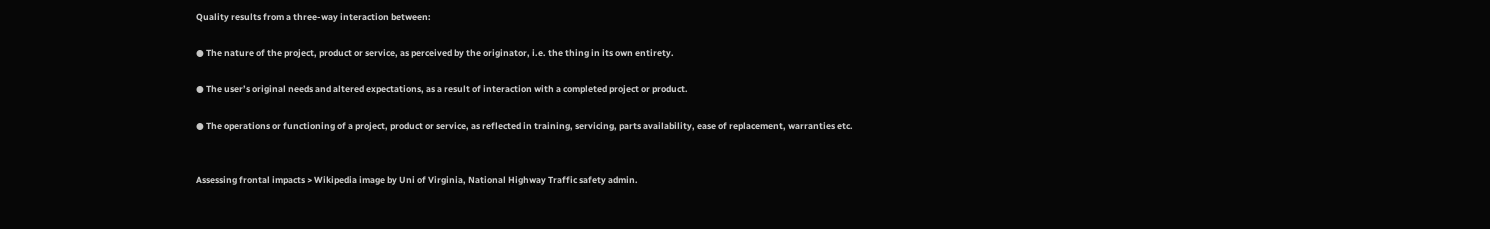Quality results from a three-way interaction between:

● The nature of the project, product or service, as perceived by the originator, i.e. the thing in its own entirety.

● The user’s original needs and altered expectations, as a result of interaction with a completed project or product.

● The operations or functioning of a project, product or service, as reflected in training, servicing, parts availability, ease of replacement, warranties etc.


Assessing frontal impacts > Wikipedia image by Uni of Virginia, National Highway Traffic safety admin.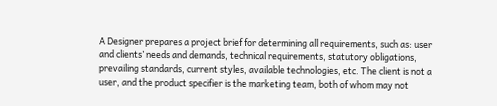A Designer prepares a project brief for determining all requirements, such as: user and clients’ needs and demands, technical requirements, statutory obligations, prevailing standards, current styles, available technologies, etc. The client is not a user, and the product specifier is the marketing team, both of whom may not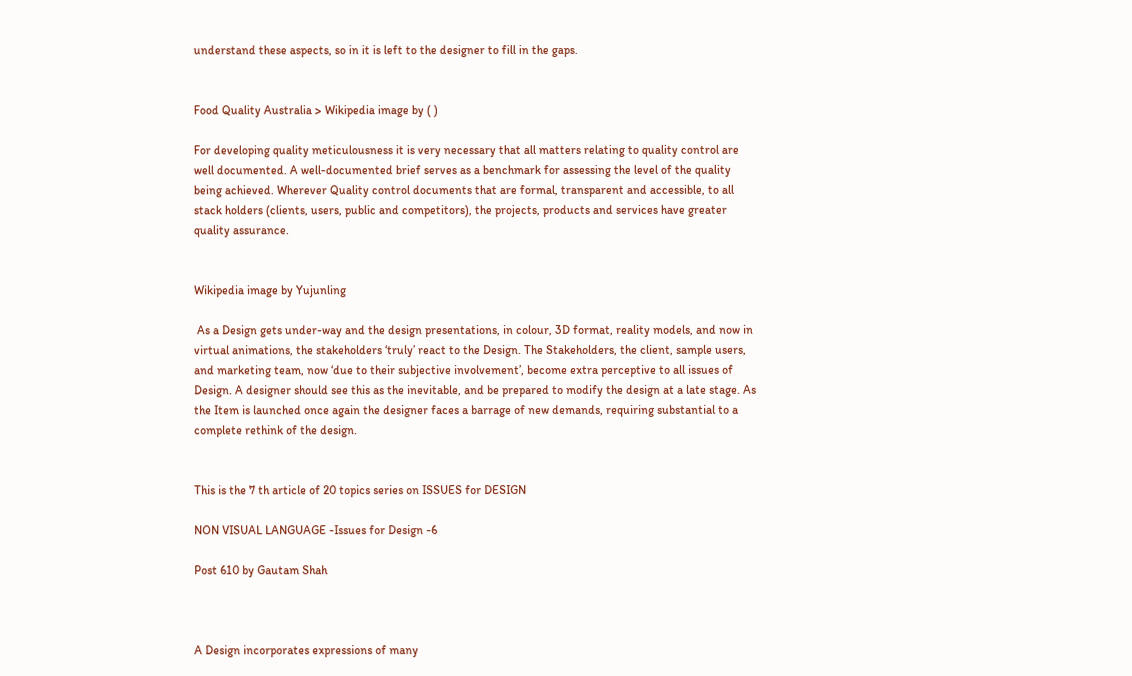understand these aspects, so in it is left to the designer to fill in the gaps.


Food Quality Australia > Wikipedia image by ( )

For developing quality meticulousness it is very necessary that all matters relating to quality control are well documented. A well-documented brief serves as a benchmark for assessing the level of the quality being achieved. Wherever Quality control documents that are formal, transparent and accessible, to all stack holders (clients, users, public and competitors), the projects, products and services have greater quality assurance.


Wikipedia image by Yujunling

 As a Design gets under-way and the design presentations, in colour, 3D format, reality models, and now in virtual animations, the stakeholders ‘truly’ react to the Design. The Stakeholders, the client, sample users, and marketing team, now ‘due to their subjective involvement’, become extra perceptive to all issues of Design. A designer should see this as the inevitable, and be prepared to modify the design at a late stage. As the Item is launched once again the designer faces a barrage of new demands, requiring substantial to a complete rethink of the design.


This is the 7 th article of 20 topics series on ISSUES for DESIGN

NON VISUAL LANGUAGE -Issues for Design -6

Post 610 by Gautam Shah



A Design incorporates expressions of many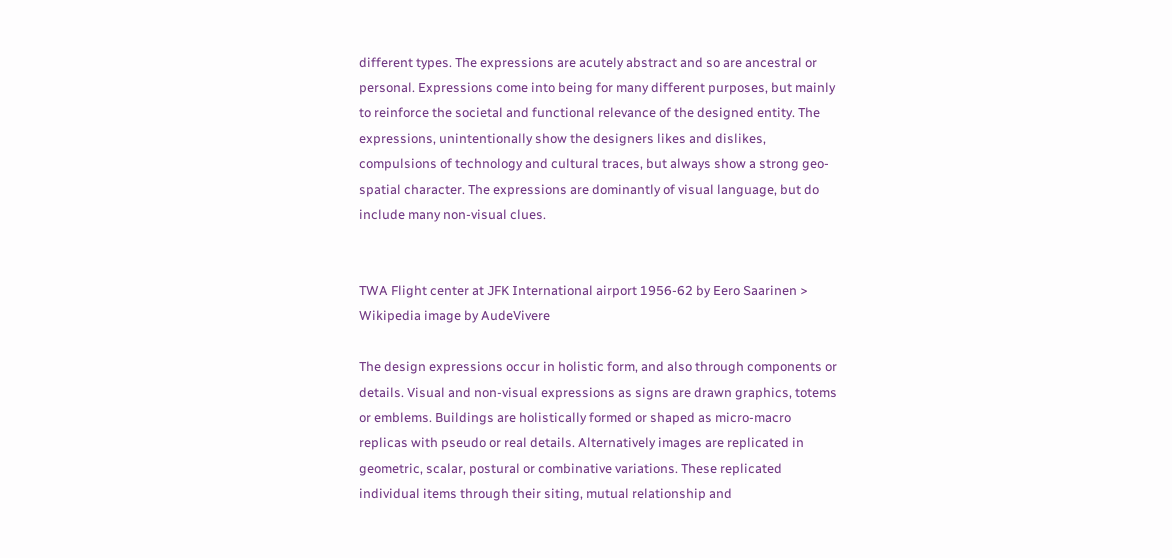different types. The expressions are acutely abstract and so are ancestral or personal. Expressions come into being for many different purposes, but mainly to reinforce the societal and functional relevance of the designed entity. The expressions, unintentionally show the designers likes and dislikes, compulsions of technology and cultural traces, but always show a strong geo-spatial character. The expressions are dominantly of visual language, but do include many non-visual clues.


TWA Flight center at JFK International airport 1956-62 by Eero Saarinen > Wikipedia image by AudeVivere

The design expressions occur in holistic form, and also through components or details. Visual and non-visual expressions as signs are drawn graphics, totems or emblems. Buildings are holistically formed or shaped as micro-macro replicas with pseudo or real details. Alternatively images are replicated in geometric, scalar, postural or combinative variations. These replicated individual items through their siting, mutual relationship and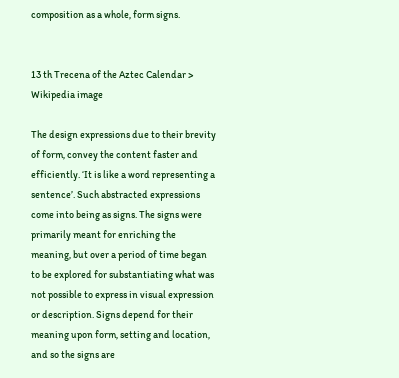composition as a whole, form signs.


13 th Trecena of the Aztec Calendar > Wikipedia image

The design expressions due to their brevity of form, convey the content faster and efficiently. ‘It is like a word representing a sentence’. Such abstracted expressions come into being as signs. The signs were primarily meant for enriching the meaning, but over a period of time began to be explored for substantiating what was not possible to express in visual expression or description. Signs depend for their meaning upon form, setting and location, and so the signs are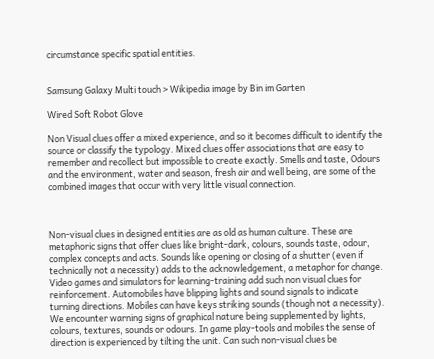circumstance specific spatial entities.


Samsung Galaxy Multi touch > Wikipedia image by Bin im Garten

Wired Soft Robot Glove

Non Visual clues offer a mixed experience, and so it becomes difficult to identify the source or classify the typology. Mixed clues offer associations that are easy to remember and recollect but impossible to create exactly. Smells and taste, Odours and the environment, water and season, fresh air and well being, are some of the combined images that occur with very little visual connection.



Non-visual clues in designed entities are as old as human culture. These are metaphoric signs that offer clues like bright-dark, colours, sounds taste, odour, complex concepts and acts. Sounds like opening or closing of a shutter (even if technically not a necessity) adds to the acknowledgement, a metaphor for change. Video games and simulators for learning-training add such non visual clues for reinforcement. Automobiles have blipping lights and sound signals to indicate turning directions. Mobiles can have keys striking sounds (though not a necessity). We encounter warning signs of graphical nature being supplemented by lights, colours, textures, sounds or odours. In game play-tools and mobiles the sense of direction is experienced by tilting the unit. Can such non-visual clues be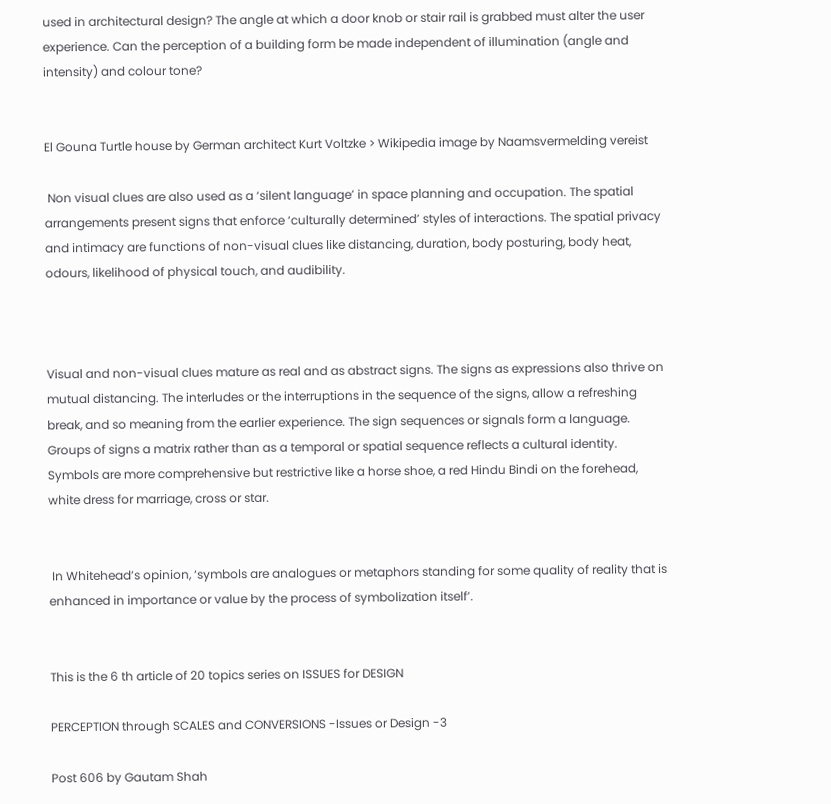used in architectural design? The angle at which a door knob or stair rail is grabbed must alter the user experience. Can the perception of a building form be made independent of illumination (angle and intensity) and colour tone?


El Gouna Turtle house by German architect Kurt Voltzke > Wikipedia image by Naamsvermelding vereist

 Non visual clues are also used as a ‘silent language’ in space planning and occupation. The spatial arrangements present signs that enforce ‘culturally determined’ styles of interactions. The spatial privacy and intimacy are functions of non-visual clues like distancing, duration, body posturing, body heat, odours, likelihood of physical touch, and audibility.



Visual and non-visual clues mature as real and as abstract signs. The signs as expressions also thrive on mutual distancing. The interludes or the interruptions in the sequence of the signs, allow a refreshing break, and so meaning from the earlier experience. The sign sequences or signals form a language. Groups of signs a matrix rather than as a temporal or spatial sequence reflects a cultural identity. Symbols are more comprehensive but restrictive like a horse shoe, a red Hindu Bindi on the forehead, white dress for marriage, cross or star.


 In Whitehead’s opinion, ‘symbols are analogues or metaphors standing for some quality of reality that is enhanced in importance or value by the process of symbolization itself’.


This is the 6 th article of 20 topics series on ISSUES for DESIGN

PERCEPTION through SCALES and CONVERSIONS -Issues or Design -3

Post 606 by Gautam Shah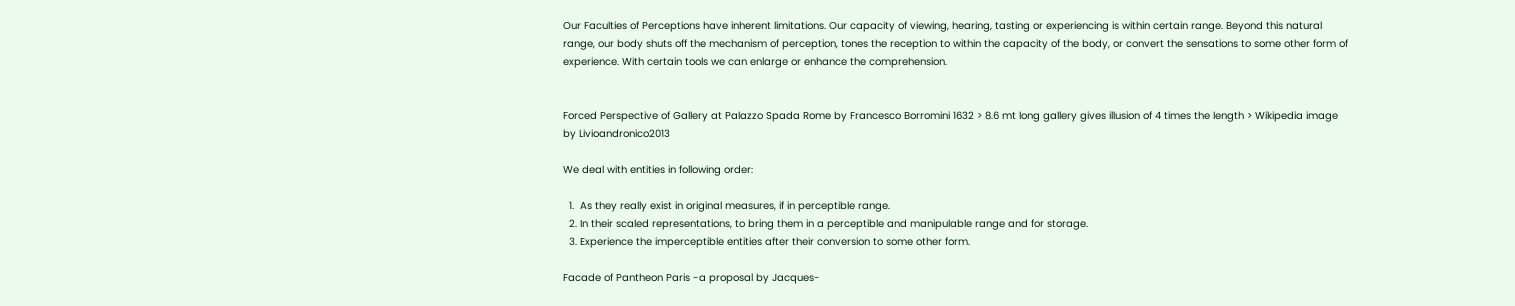Our Faculties of Perceptions have inherent limitations. Our capacity of viewing, hearing, tasting or experiencing is within certain range. Beyond this natural range, our body shuts off the mechanism of perception, tones the reception to within the capacity of the body, or convert the sensations to some other form of experience. With certain tools we can enlarge or enhance the comprehension.


Forced Perspective of Gallery at Palazzo Spada Rome by Francesco Borromini 1632 > 8.6 mt long gallery gives illusion of 4 times the length > Wikipedia image by Livioandronico2013

We deal with entities in following order:

  1.  As they really exist in original measures, if in perceptible range.
  2. In their scaled representations, to bring them in a perceptible and manipulable range and for storage.
  3. Experience the imperceptible entities after their conversion to some other form.

Facade of Pantheon Paris -a proposal by Jacques-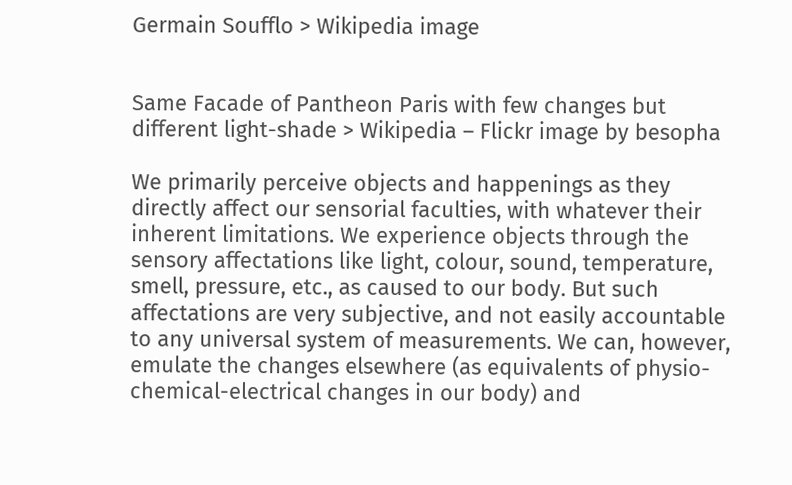Germain Soufflo > Wikipedia image


Same Facade of Pantheon Paris with few changes but different light-shade > Wikipedia – Flickr image by besopha

We primarily perceive objects and happenings as they directly affect our sensorial faculties, with whatever their inherent limitations. We experience objects through the sensory affectations like light, colour, sound, temperature, smell, pressure, etc., as caused to our body. But such affectations are very subjective, and not easily accountable to any universal system of measurements. We can, however, emulate the changes elsewhere (as equivalents of physio-chemical-electrical changes in our body) and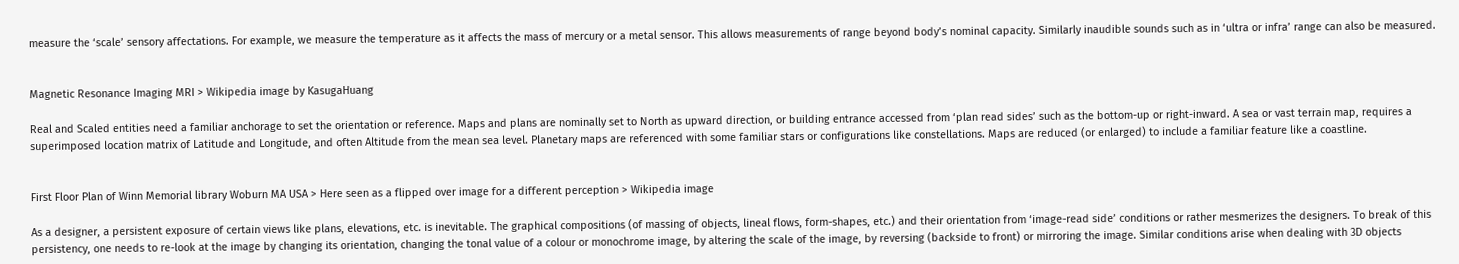measure the ‘scale’ sensory affectations. For example, we measure the temperature as it affects the mass of mercury or a metal sensor. This allows measurements of range beyond body’s nominal capacity. Similarly inaudible sounds such as in ‘ultra or infra’ range can also be measured.


Magnetic Resonance Imaging MRI > Wikipedia image by KasugaHuang

Real and Scaled entities need a familiar anchorage to set the orientation or reference. Maps and plans are nominally set to North as upward direction, or building entrance accessed from ‘plan read sides’ such as the bottom-up or right-inward. A sea or vast terrain map, requires a superimposed location matrix of Latitude and Longitude, and often Altitude from the mean sea level. Planetary maps are referenced with some familiar stars or configurations like constellations. Maps are reduced (or enlarged) to include a familiar feature like a coastline.


First Floor Plan of Winn Memorial library Woburn MA USA > Here seen as a flipped over image for a different perception > Wikipedia image

As a designer, a persistent exposure of certain views like plans, elevations, etc. is inevitable. The graphical compositions (of massing of objects, lineal flows, form-shapes, etc.) and their orientation from ‘image-read side’ conditions or rather mesmerizes the designers. To break of this persistency, one needs to re-look at the image by changing its orientation, changing the tonal value of a colour or monochrome image, by altering the scale of the image, by reversing (backside to front) or mirroring the image. Similar conditions arise when dealing with 3D objects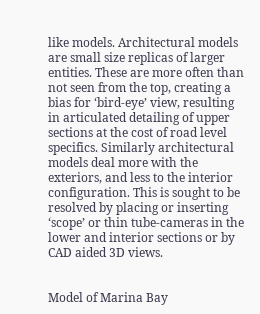like models. Architectural models are small size replicas of larger entities. These are more often than not seen from the top, creating a bias for ‘bird-eye’ view, resulting in articulated detailing of upper sections at the cost of road level specifics. Similarly architectural models deal more with the exteriors, and less to the interior configuration. This is sought to be resolved by placing or inserting ‘scope’ or thin tube-cameras in the lower and interior sections or by CAD aided 3D views.


Model of Marina Bay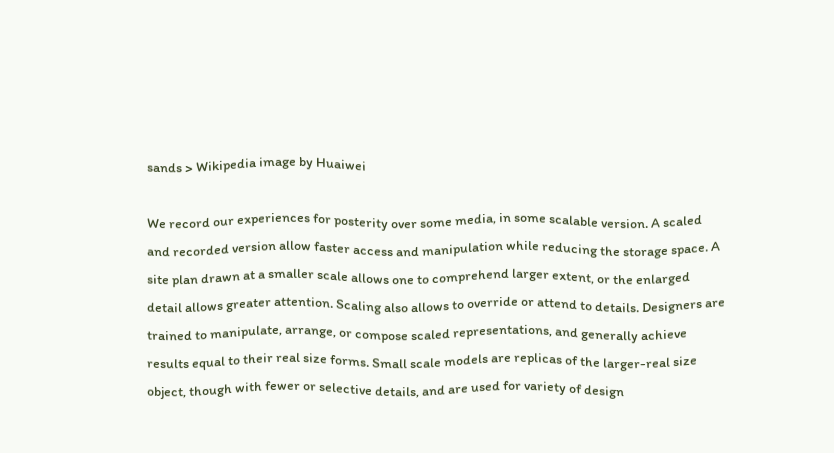sands > Wikipedia image by Huaiwei

We record our experiences for posterity over some media, in some scalable version. A scaled and recorded version allow faster access and manipulation while reducing the storage space. A site plan drawn at a smaller scale allows one to comprehend larger extent, or the enlarged detail allows greater attention. Scaling also allows to override or attend to details. Designers are trained to manipulate, arrange, or compose scaled representations, and generally achieve results equal to their real size forms. Small scale models are replicas of the larger-real size object, though with fewer or selective details, and are used for variety of design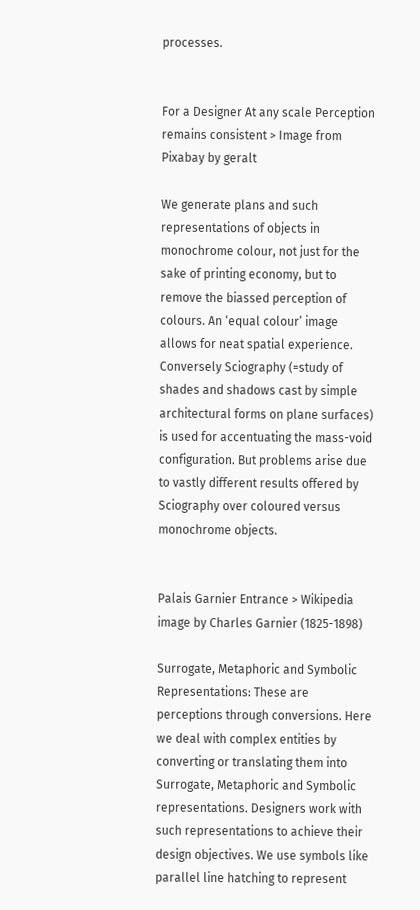processes.


For a Designer At any scale Perception remains consistent > Image from Pixabay by geralt

We generate plans and such representations of objects in monochrome colour, not just for the sake of printing economy, but to remove the biassed perception of colours. An ‘equal colour’ image allows for neat spatial experience. Conversely Sciography (=study of shades and shadows cast by simple architectural forms on plane surfaces) is used for accentuating the mass-void configuration. But problems arise due to vastly different results offered by Sciography over coloured versus monochrome objects.


Palais Garnier Entrance > Wikipedia image by Charles Garnier (1825-1898)

Surrogate, Metaphoric and Symbolic Representations: These are perceptions through conversions. Here we deal with complex entities by converting or translating them into Surrogate, Metaphoric and Symbolic representations. Designers work with such representations to achieve their design objectives. We use symbols like parallel line hatching to represent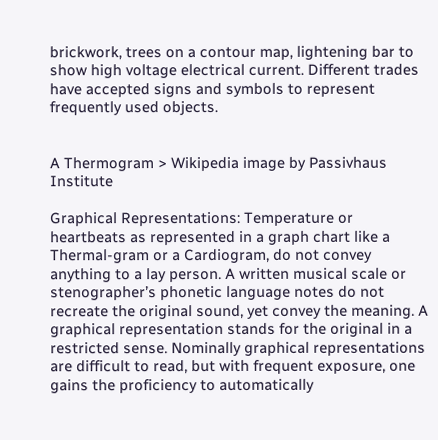brickwork, trees on a contour map, lightening bar to show high voltage electrical current. Different trades have accepted signs and symbols to represent frequently used objects.


A Thermogram > Wikipedia image by Passivhaus Institute

Graphical Representations: Temperature or heartbeats as represented in a graph chart like a Thermal-gram or a Cardiogram, do not convey anything to a lay person. A written musical scale or stenographer’s phonetic language notes do not recreate the original sound, yet convey the meaning. A graphical representation stands for the original in a restricted sense. Nominally graphical representations are difficult to read, but with frequent exposure, one gains the proficiency to automatically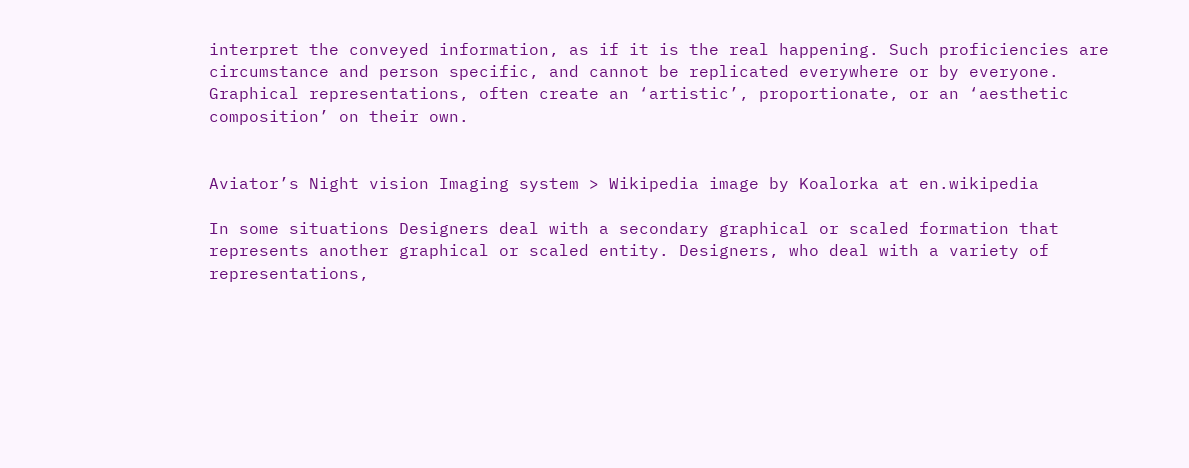interpret the conveyed information, as if it is the real happening. Such proficiencies are circumstance and person specific, and cannot be replicated everywhere or by everyone. Graphical representations, often create an ‘artistic’, proportionate, or an ‘aesthetic composition’ on their own.


Aviator’s Night vision Imaging system > Wikipedia image by Koalorka at en.wikipedia

In some situations Designers deal with a secondary graphical or scaled formation that represents another graphical or scaled entity. Designers, who deal with a variety of representations,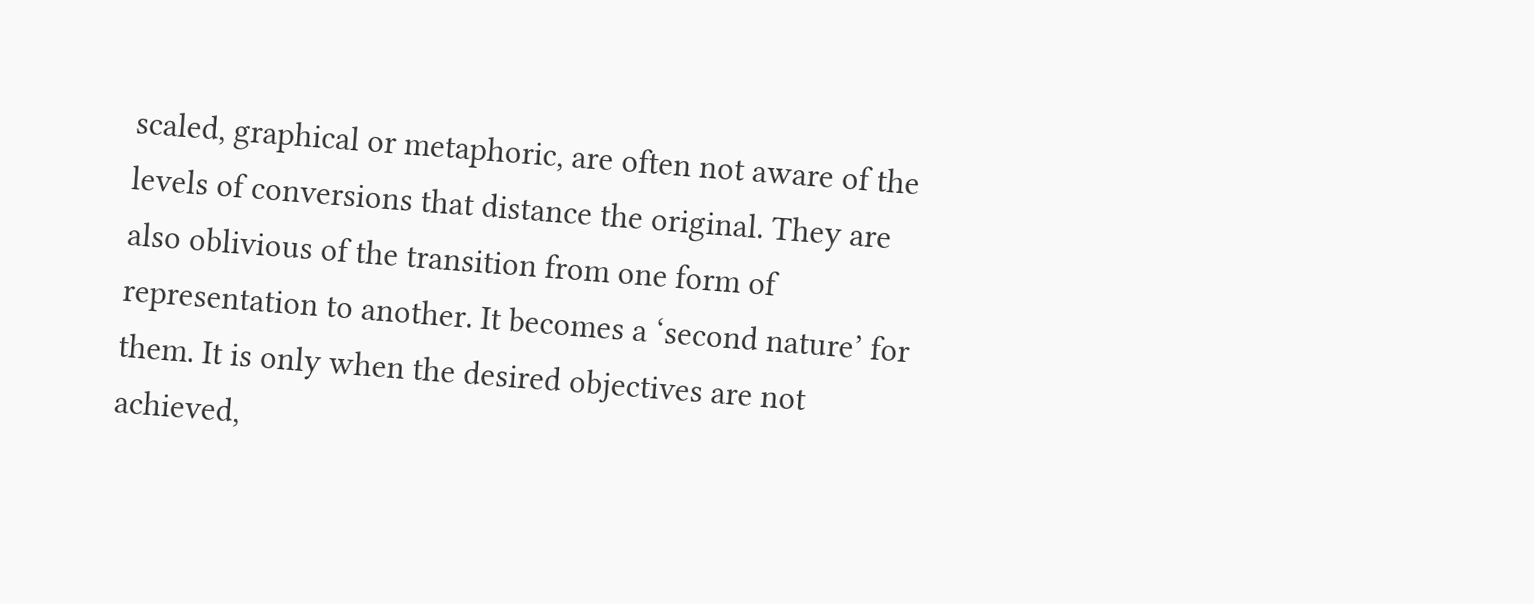scaled, graphical or metaphoric, are often not aware of the levels of conversions that distance the original. They are also oblivious of the transition from one form of representation to another. It becomes a ‘second nature’ for them. It is only when the desired objectives are not achieved,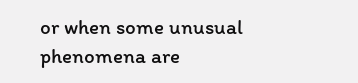or when some unusual phenomena are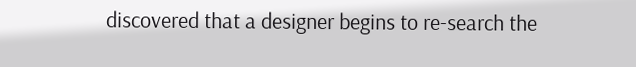discovered that a designer begins to re-search the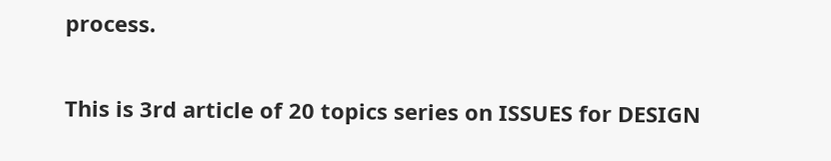process.


This is 3rd article of 20 topics series on ISSUES for DESIGN